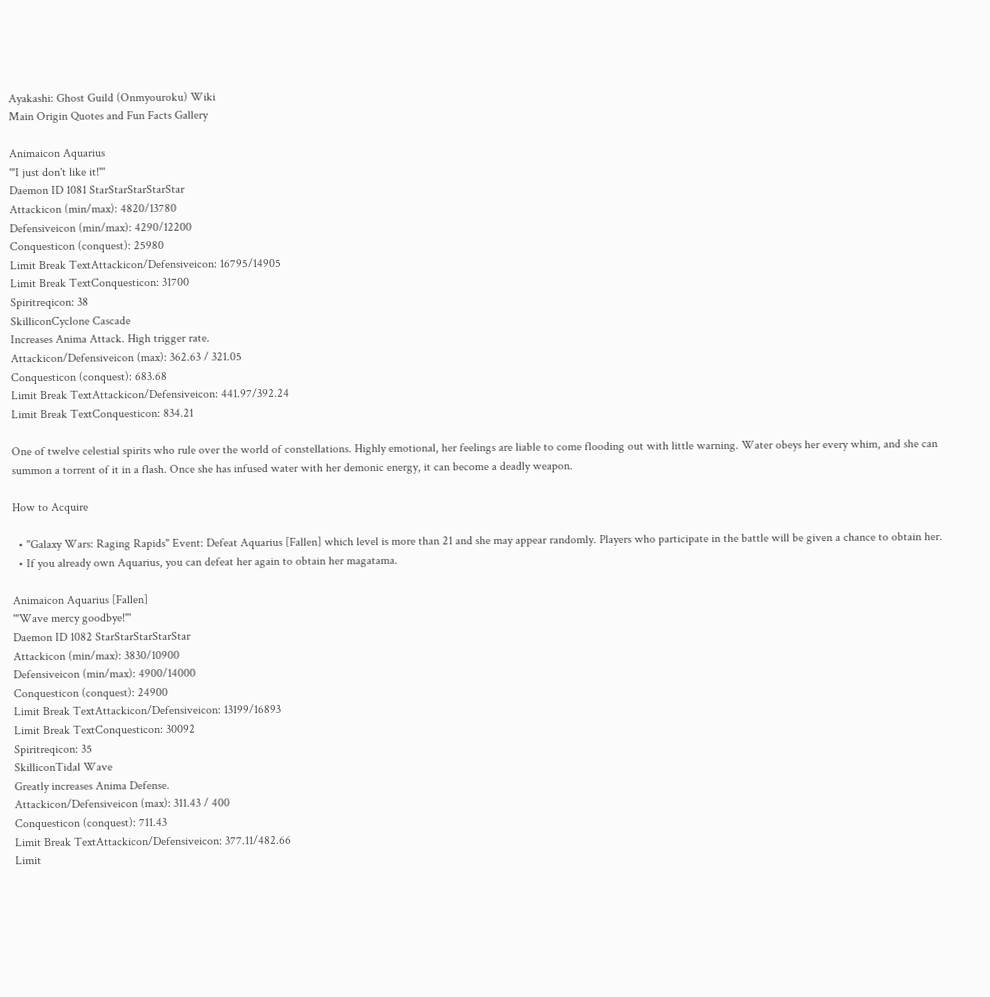Ayakashi: Ghost Guild (Onmyouroku) Wiki
Main Origin Quotes and Fun Facts Gallery

Animaicon Aquarius
'"I just don't like it!"'
Daemon ID 1081 StarStarStarStarStar
Attackicon (min/max): 4820/13780
Defensiveicon (min/max): 4290/12200
Conquesticon (conquest): 25980
Limit Break TextAttackicon/Defensiveicon: 16795/14905
Limit Break TextConquesticon: 31700
Spiritreqicon: 38
SkilliconCyclone Cascade
Increases Anima Attack. High trigger rate.
Attackicon/Defensiveicon (max): 362.63 / 321.05
Conquesticon (conquest): 683.68
Limit Break TextAttackicon/Defensiveicon: 441.97/392.24
Limit Break TextConquesticon: 834.21

One of twelve celestial spirits who rule over the world of constellations. Highly emotional, her feelings are liable to come flooding out with little warning. Water obeys her every whim, and she can summon a torrent of it in a flash. Once she has infused water with her demonic energy, it can become a deadly weapon.

How to Acquire

  • "Galaxy Wars: Raging Rapids" Event: Defeat Aquarius [Fallen] which level is more than 21 and she may appear randomly. Players who participate in the battle will be given a chance to obtain her.
  • If you already own Aquarius, you can defeat her again to obtain her magatama.

Animaicon Aquarius [Fallen]
'"Wave mercy goodbye!"'
Daemon ID 1082 StarStarStarStarStar
Attackicon (min/max): 3830/10900
Defensiveicon (min/max): 4900/14000
Conquesticon (conquest): 24900
Limit Break TextAttackicon/Defensiveicon: 13199/16893
Limit Break TextConquesticon: 30092
Spiritreqicon: 35
SkilliconTidal Wave
Greatly increases Anima Defense.
Attackicon/Defensiveicon (max): 311.43 / 400
Conquesticon (conquest): 711.43
Limit Break TextAttackicon/Defensiveicon: 377.11/482.66
Limit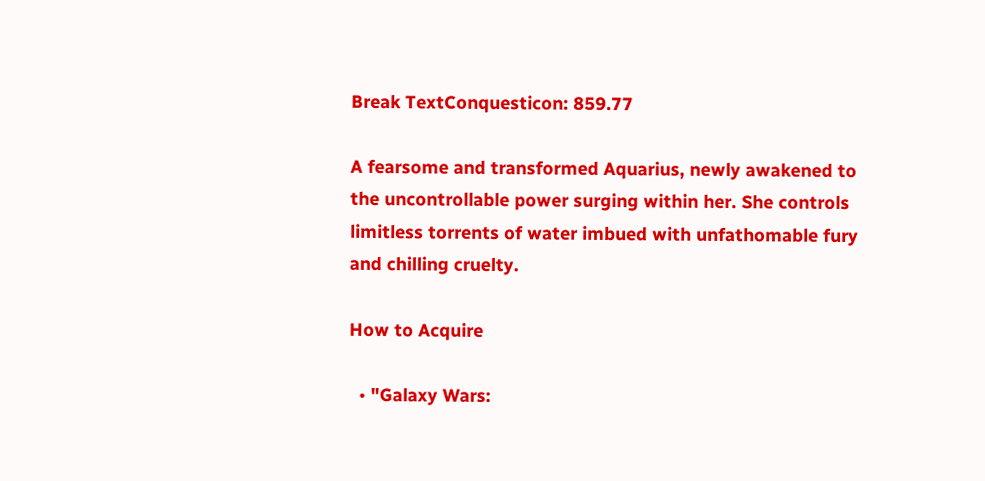Break TextConquesticon: 859.77

A fearsome and transformed Aquarius, newly awakened to the uncontrollable power surging within her. She controls limitless torrents of water imbued with unfathomable fury and chilling cruelty.

How to Acquire

  • "Galaxy Wars: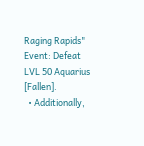Raging Rapids" Event: Defeat LVL 50 Aquarius [Fallen].
  • Additionally,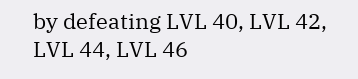by defeating LVL 40, LVL 42, LVL 44, LVL 46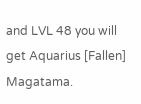and LVL 48 you will get Aquarius [Fallen] Magatama.